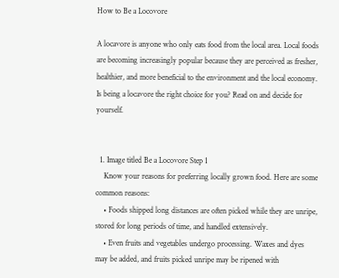How to Be a Locovore

A locavore is anyone who only eats food from the local area. Local foods are becoming increasingly popular because they are perceived as fresher, healthier, and more beneficial to the environment and the local economy. Is being a locavore the right choice for you? Read on and decide for yourself.


  1. Image titled Be a Locovore Step 1
    Know your reasons for preferring locally grown food. Here are some common reasons:
    • Foods shipped long distances are often picked while they are unripe, stored for long periods of time, and handled extensively.
    • Even fruits and vegetables undergo processing. Waxes and dyes may be added, and fruits picked unripe may be ripened with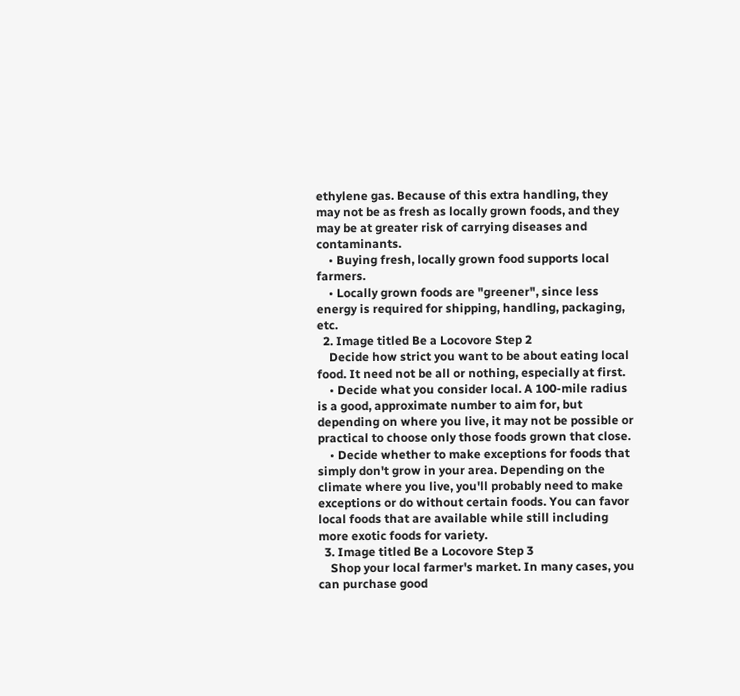ethylene gas. Because of this extra handling, they may not be as fresh as locally grown foods, and they may be at greater risk of carrying diseases and contaminants.
    • Buying fresh, locally grown food supports local farmers.
    • Locally grown foods are "greener", since less energy is required for shipping, handling, packaging, etc.
  2. Image titled Be a Locovore Step 2
    Decide how strict you want to be about eating local food. It need not be all or nothing, especially at first.
    • Decide what you consider local. A 100-mile radius is a good, approximate number to aim for, but depending on where you live, it may not be possible or practical to choose only those foods grown that close.
    • Decide whether to make exceptions for foods that simply don't grow in your area. Depending on the climate where you live, you'll probably need to make exceptions or do without certain foods. You can favor local foods that are available while still including more exotic foods for variety.
  3. Image titled Be a Locovore Step 3
    Shop your local farmer's market. In many cases, you can purchase good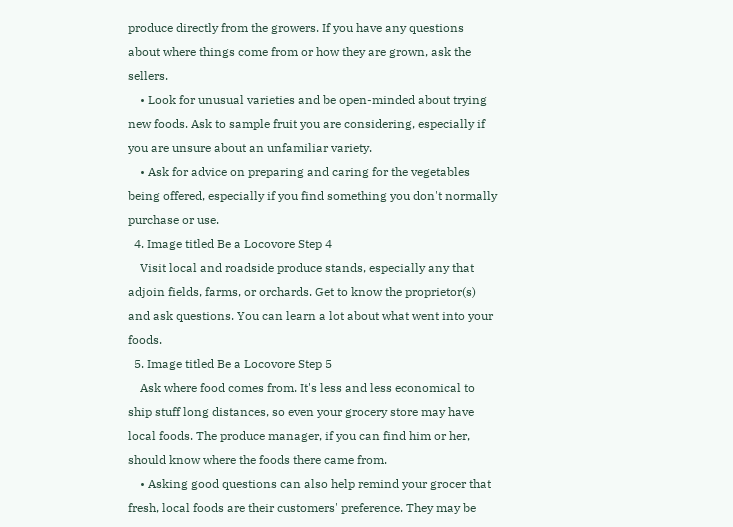produce directly from the growers. If you have any questions about where things come from or how they are grown, ask the sellers.
    • Look for unusual varieties and be open-minded about trying new foods. Ask to sample fruit you are considering, especially if you are unsure about an unfamiliar variety.
    • Ask for advice on preparing and caring for the vegetables being offered, especially if you find something you don't normally purchase or use.
  4. Image titled Be a Locovore Step 4
    Visit local and roadside produce stands, especially any that adjoin fields, farms, or orchards. Get to know the proprietor(s) and ask questions. You can learn a lot about what went into your foods.
  5. Image titled Be a Locovore Step 5
    Ask where food comes from. It's less and less economical to ship stuff long distances, so even your grocery store may have local foods. The produce manager, if you can find him or her, should know where the foods there came from.
    • Asking good questions can also help remind your grocer that fresh, local foods are their customers' preference. They may be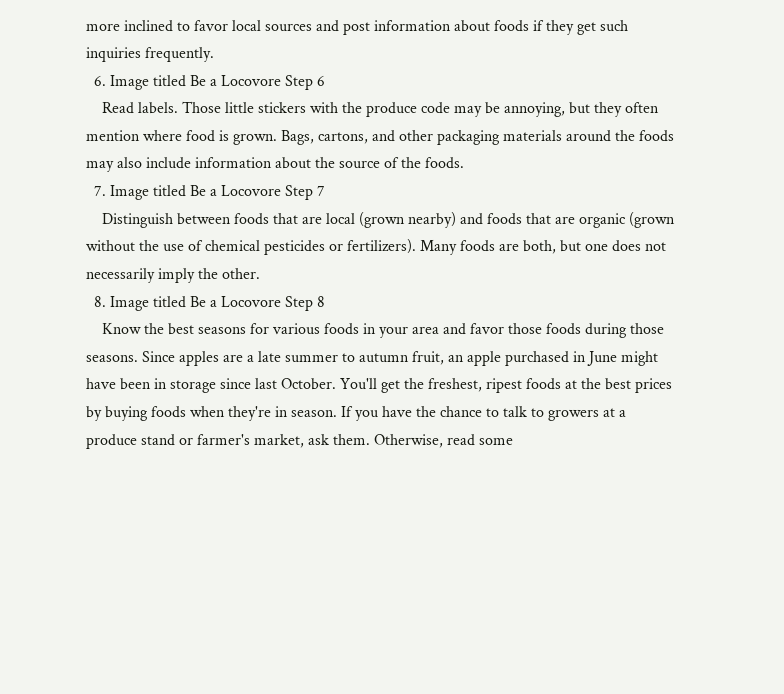more inclined to favor local sources and post information about foods if they get such inquiries frequently.
  6. Image titled Be a Locovore Step 6
    Read labels. Those little stickers with the produce code may be annoying, but they often mention where food is grown. Bags, cartons, and other packaging materials around the foods may also include information about the source of the foods.
  7. Image titled Be a Locovore Step 7
    Distinguish between foods that are local (grown nearby) and foods that are organic (grown without the use of chemical pesticides or fertilizers). Many foods are both, but one does not necessarily imply the other.
  8. Image titled Be a Locovore Step 8
    Know the best seasons for various foods in your area and favor those foods during those seasons. Since apples are a late summer to autumn fruit, an apple purchased in June might have been in storage since last October. You'll get the freshest, ripest foods at the best prices by buying foods when they're in season. If you have the chance to talk to growers at a produce stand or farmer's market, ask them. Otherwise, read some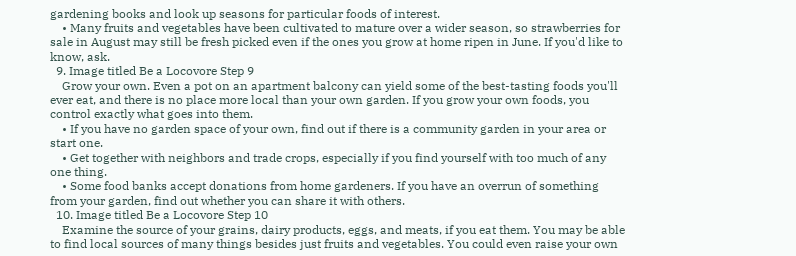gardening books and look up seasons for particular foods of interest.
    • Many fruits and vegetables have been cultivated to mature over a wider season, so strawberries for sale in August may still be fresh picked even if the ones you grow at home ripen in June. If you'd like to know, ask.
  9. Image titled Be a Locovore Step 9
    Grow your own. Even a pot on an apartment balcony can yield some of the best-tasting foods you'll ever eat, and there is no place more local than your own garden. If you grow your own foods, you control exactly what goes into them.
    • If you have no garden space of your own, find out if there is a community garden in your area or start one.
    • Get together with neighbors and trade crops, especially if you find yourself with too much of any one thing.
    • Some food banks accept donations from home gardeners. If you have an overrun of something from your garden, find out whether you can share it with others.
  10. Image titled Be a Locovore Step 10
    Examine the source of your grains, dairy products, eggs, and meats, if you eat them. You may be able to find local sources of many things besides just fruits and vegetables. You could even raise your own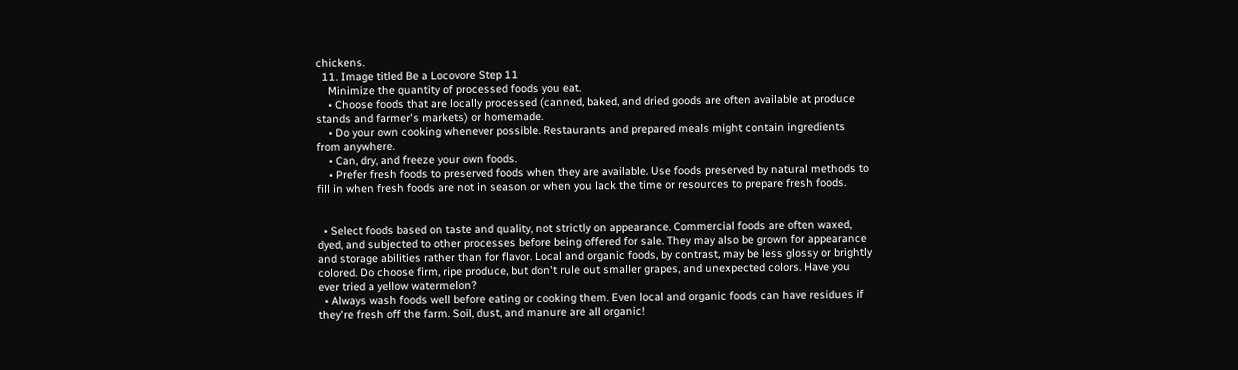chickens.
  11. Image titled Be a Locovore Step 11
    Minimize the quantity of processed foods you eat.
    • Choose foods that are locally processed (canned, baked, and dried goods are often available at produce stands and farmer's markets) or homemade.
    • Do your own cooking whenever possible. Restaurants and prepared meals might contain ingredients from anywhere.
    • Can, dry, and freeze your own foods.
    • Prefer fresh foods to preserved foods when they are available. Use foods preserved by natural methods to fill in when fresh foods are not in season or when you lack the time or resources to prepare fresh foods.


  • Select foods based on taste and quality, not strictly on appearance. Commercial foods are often waxed, dyed, and subjected to other processes before being offered for sale. They may also be grown for appearance and storage abilities rather than for flavor. Local and organic foods, by contrast, may be less glossy or brightly colored. Do choose firm, ripe produce, but don't rule out smaller grapes, and unexpected colors. Have you ever tried a yellow watermelon?
  • Always wash foods well before eating or cooking them. Even local and organic foods can have residues if they're fresh off the farm. Soil, dust, and manure are all organic!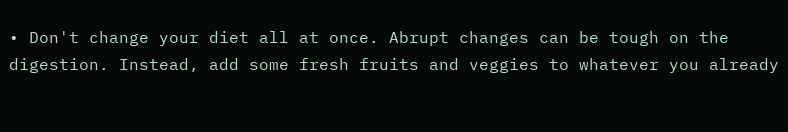• Don't change your diet all at once. Abrupt changes can be tough on the digestion. Instead, add some fresh fruits and veggies to whatever you already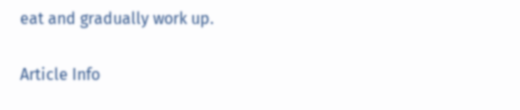eat and gradually work up.

Article Info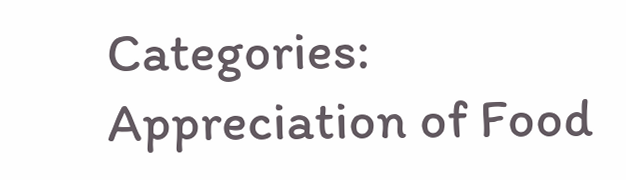Categories: Appreciation of Food